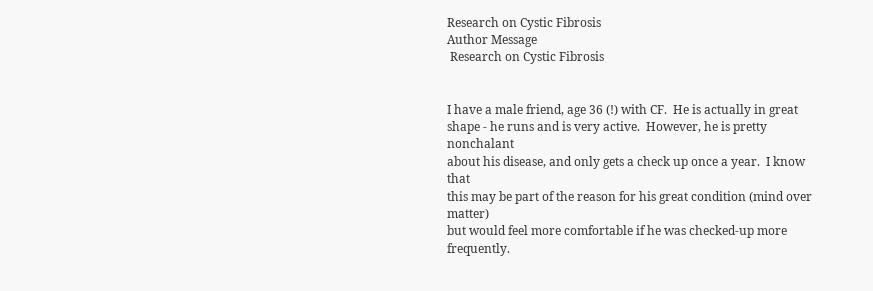Research on Cystic Fibrosis
Author Message
 Research on Cystic Fibrosis


I have a male friend, age 36 (!) with CF.  He is actually in great
shape - he runs and is very active.  However, he is pretty nonchalant
about his disease, and only gets a check up once a year.  I know that
this may be part of the reason for his great condition (mind over matter)
but would feel more comfortable if he was checked-up more frequently.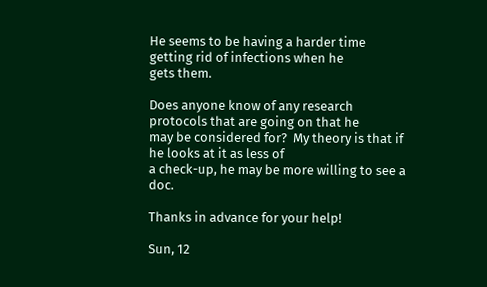He seems to be having a harder time getting rid of infections when he
gets them.

Does anyone know of any research protocols that are going on that he
may be considered for?  My theory is that if he looks at it as less of
a check-up, he may be more willing to see a doc.

Thanks in advance for your help!

Sun, 12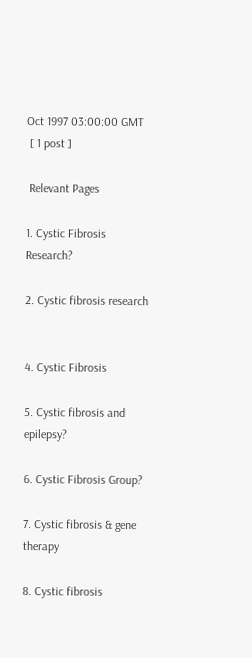Oct 1997 03:00:00 GMT
 [ 1 post ]

 Relevant Pages

1. Cystic Fibrosis Research?

2. Cystic fibrosis research


4. Cystic Fibrosis

5. Cystic fibrosis and epilepsy?

6. Cystic Fibrosis Group?

7. Cystic fibrosis & gene therapy

8. Cystic fibrosis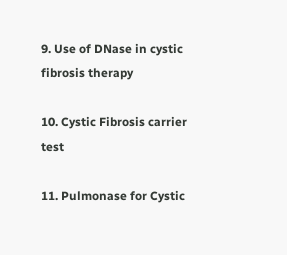9. Use of DNase in cystic fibrosis therapy

10. Cystic Fibrosis carrier test

11. Pulmonase for Cystic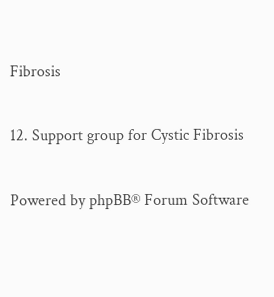Fibrosis

12. Support group for Cystic Fibrosis

Powered by phpBB® Forum Software